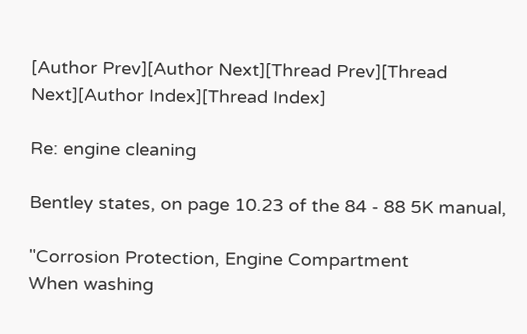[Author Prev][Author Next][Thread Prev][Thread Next][Author Index][Thread Index]

Re: engine cleaning

Bentley states, on page 10.23 of the 84 - 88 5K manual,

"Corrosion Protection, Engine Compartment
When washing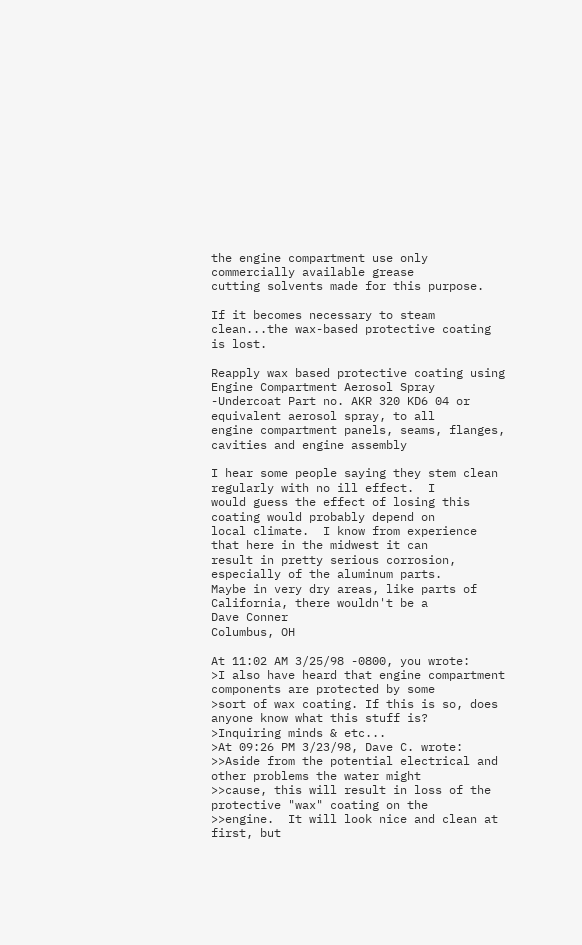the engine compartment use only commercially available grease
cutting solvents made for this purpose.

If it becomes necessary to steam clean...the wax-based protective coating
is lost.

Reapply wax based protective coating using Engine Compartment Aerosol Spray
-Undercoat Part no. AKR 320 KD6 04 or equivalent aerosol spray, to all
engine compartment panels, seams, flanges, cavities and engine assembly

I hear some people saying they stem clean regularly with no ill effect.  I
would guess the effect of losing this coating would probably depend on
local climate.  I know from experience that here in the midwest it can
result in pretty serious corrosion, especially of the aluminum parts.
Maybe in very dry areas, like parts of California, there wouldn't be a
Dave Conner
Columbus, OH

At 11:02 AM 3/25/98 -0800, you wrote:
>I also have heard that engine compartment components are protected by some
>sort of wax coating. If this is so, does anyone know what this stuff is?
>Inquiring minds & etc...
>At 09:26 PM 3/23/98, Dave C. wrote:
>>Aside from the potential electrical and other problems the water might
>>cause, this will result in loss of the protective "wax" coating on the
>>engine.  It will look nice and clean at first, but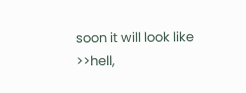soon it will look like
>>hell,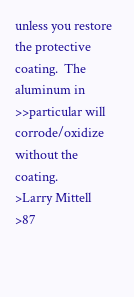unless you restore the protective coating.  The aluminum in
>>particular will corrode/oxidize without the coating.
>Larry Mittell
>87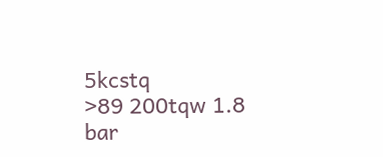5kcstq
>89 200tqw 1.8 bar